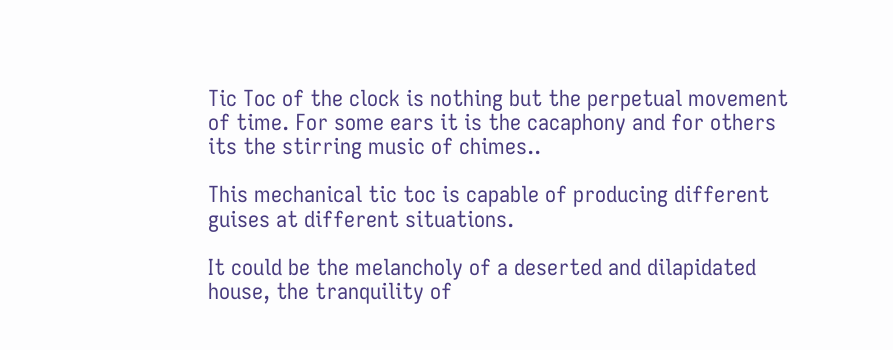Tic Toc of the clock is nothing but the perpetual movement of time. For some ears it is the cacaphony and for others its the stirring music of chimes..

This mechanical tic toc is capable of producing different guises at different situations.

It could be the melancholy of a deserted and dilapidated house, the tranquility of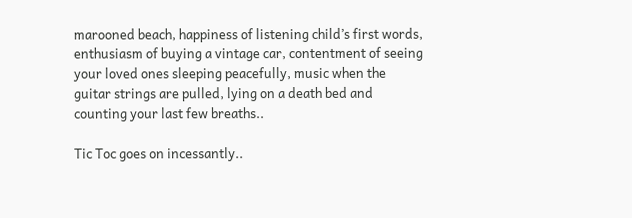marooned beach, happiness of listening child’s first words, enthusiasm of buying a vintage car, contentment of seeing your loved ones sleeping peacefully, music when the guitar strings are pulled, lying on a death bed and counting your last few breaths..

Tic Toc goes on incessantly..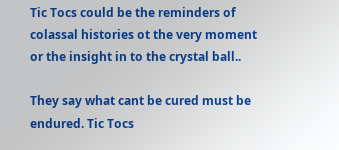Tic Tocs could be the reminders of colassal histories ot the very moment or the insight in to the crystal ball..

They say what cant be cured must be endured. Tic Tocs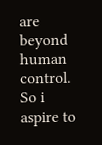are beyond human control. So i aspire to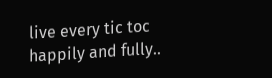live every tic toc happily and fully..